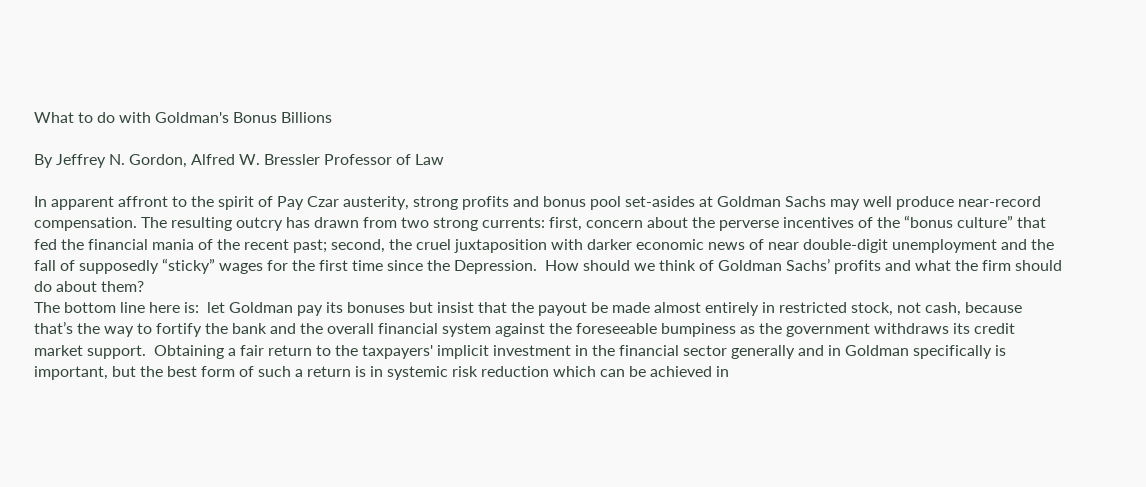What to do with Goldman's Bonus Billions

By Jeffrey N. Gordon, Alfred W. Bressler Professor of Law

In apparent affront to the spirit of Pay Czar austerity, strong profits and bonus pool set-asides at Goldman Sachs may well produce near-record compensation. The resulting outcry has drawn from two strong currents: first, concern about the perverse incentives of the “bonus culture” that fed the financial mania of the recent past; second, the cruel juxtaposition with darker economic news of near double-digit unemployment and the fall of supposedly “sticky” wages for the first time since the Depression.  How should we think of Goldman Sachs’ profits and what the firm should do about them?
The bottom line here is:  let Goldman pay its bonuses but insist that the payout be made almost entirely in restricted stock, not cash, because that’s the way to fortify the bank and the overall financial system against the foreseeable bumpiness as the government withdraws its credit market support.  Obtaining a fair return to the taxpayers' implicit investment in the financial sector generally and in Goldman specifically is important, but the best form of such a return is in systemic risk reduction which can be achieved in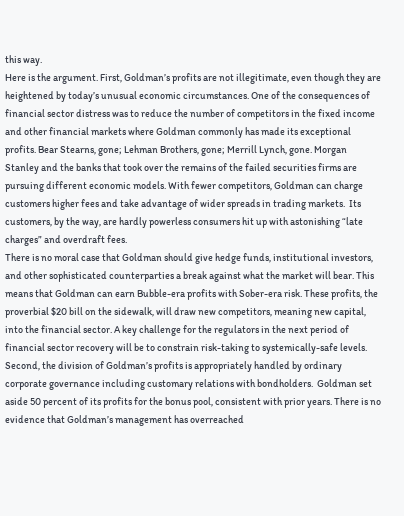this way.
Here is the argument. First, Goldman’s profits are not illegitimate, even though they are heightened by today’s unusual economic circumstances. One of the consequences of financial sector distress was to reduce the number of competitors in the fixed income and other financial markets where Goldman commonly has made its exceptional profits. Bear Stearns, gone; Lehman Brothers, gone; Merrill Lynch, gone. Morgan Stanley and the banks that took over the remains of the failed securities firms are pursuing different economic models. With fewer competitors, Goldman can charge customers higher fees and take advantage of wider spreads in trading markets.  Its customers, by the way, are hardly powerless consumers hit up with astonishing “late charges” and overdraft fees.
There is no moral case that Goldman should give hedge funds, institutional investors, and other sophisticated counterparties a break against what the market will bear. This means that Goldman can earn Bubble-era profits with Sober-era risk. These profits, the proverbial $20 bill on the sidewalk, will draw new competitors, meaning new capital, into the financial sector. A key challenge for the regulators in the next period of financial sector recovery will be to constrain risk-taking to systemically-safe levels.
Second, the division of Goldman’s profits is appropriately handled by ordinary corporate governance including customary relations with bondholders.  Goldman set aside 50 percent of its profits for the bonus pool, consistent with prior years. There is no evidence that Goldman’s management has overreached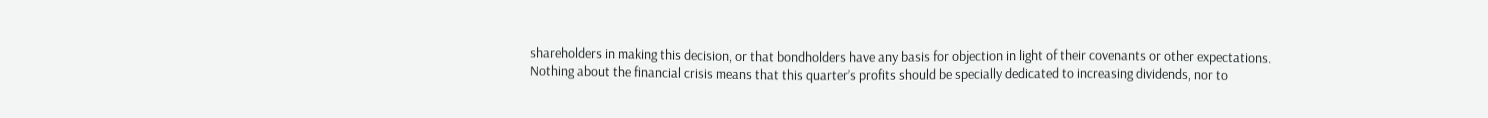shareholders in making this decision, or that bondholders have any basis for objection in light of their covenants or other expectations. Nothing about the financial crisis means that this quarter’s profits should be specially dedicated to increasing dividends, nor to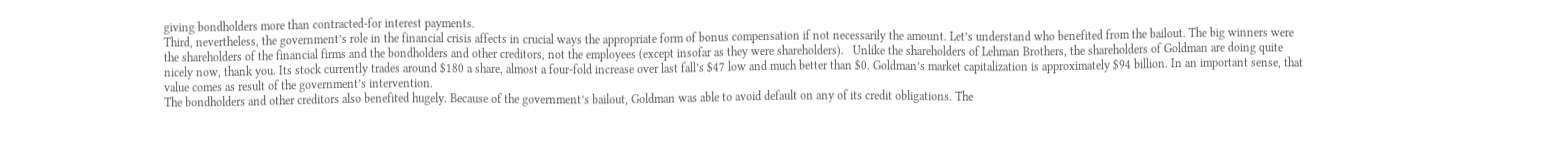giving bondholders more than contracted-for interest payments.
Third, nevertheless, the government’s role in the financial crisis affects in crucial ways the appropriate form of bonus compensation if not necessarily the amount. Let’s understand who benefited from the bailout. The big winners were the shareholders of the financial firms and the bondholders and other creditors, not the employees (except insofar as they were shareholders).   Unlike the shareholders of Lehman Brothers, the shareholders of Goldman are doing quite nicely now, thank you. Its stock currently trades around $180 a share, almost a four-fold increase over last fall’s $47 low and much better than $0. Goldman’s market capitalization is approximately $94 billion. In an important sense, that value comes as result of the government’s intervention.
The bondholders and other creditors also benefited hugely. Because of the government’s bailout, Goldman was able to avoid default on any of its credit obligations. The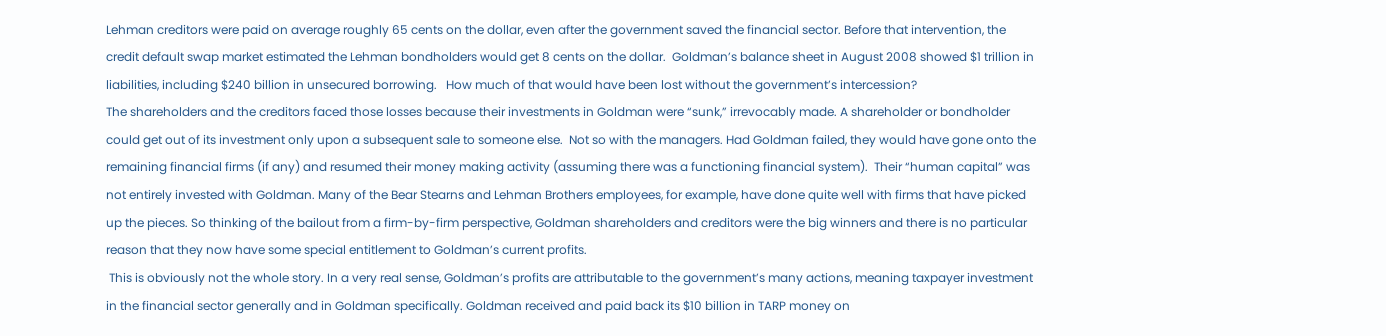Lehman creditors were paid on average roughly 65 cents on the dollar, even after the government saved the financial sector. Before that intervention, the credit default swap market estimated the Lehman bondholders would get 8 cents on the dollar.  Goldman’s balance sheet in August 2008 showed $1 trillion in liabilities, including $240 billion in unsecured borrowing.   How much of that would have been lost without the government’s intercession?
The shareholders and the creditors faced those losses because their investments in Goldman were “sunk,” irrevocably made. A shareholder or bondholder could get out of its investment only upon a subsequent sale to someone else.  Not so with the managers. Had Goldman failed, they would have gone onto the remaining financial firms (if any) and resumed their money making activity (assuming there was a functioning financial system).  Their “human capital” was not entirely invested with Goldman. Many of the Bear Stearns and Lehman Brothers employees, for example, have done quite well with firms that have picked up the pieces. So thinking of the bailout from a firm-by-firm perspective, Goldman shareholders and creditors were the big winners and there is no particular reason that they now have some special entitlement to Goldman’s current profits.
 This is obviously not the whole story. In a very real sense, Goldman’s profits are attributable to the government’s many actions, meaning taxpayer investment in the financial sector generally and in Goldman specifically. Goldman received and paid back its $10 billion in TARP money on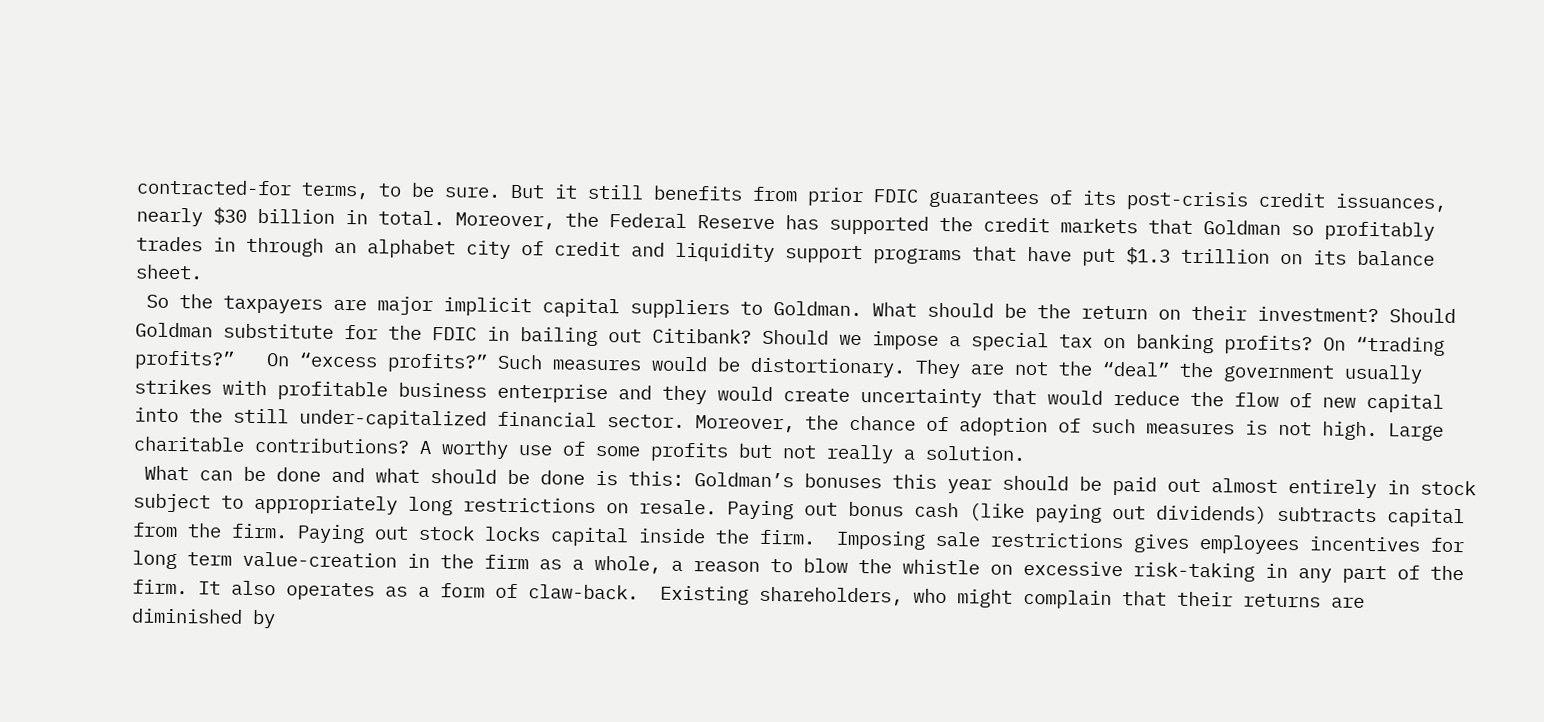contracted-for terms, to be sure. But it still benefits from prior FDIC guarantees of its post-crisis credit issuances, nearly $30 billion in total. Moreover, the Federal Reserve has supported the credit markets that Goldman so profitably trades in through an alphabet city of credit and liquidity support programs that have put $1.3 trillion on its balance sheet.
 So the taxpayers are major implicit capital suppliers to Goldman. What should be the return on their investment? Should Goldman substitute for the FDIC in bailing out Citibank? Should we impose a special tax on banking profits? On “trading profits?”   On “excess profits?” Such measures would be distortionary. They are not the “deal” the government usually strikes with profitable business enterprise and they would create uncertainty that would reduce the flow of new capital into the still under-capitalized financial sector. Moreover, the chance of adoption of such measures is not high. Large charitable contributions? A worthy use of some profits but not really a solution.
 What can be done and what should be done is this: Goldman’s bonuses this year should be paid out almost entirely in stock subject to appropriately long restrictions on resale. Paying out bonus cash (like paying out dividends) subtracts capital from the firm. Paying out stock locks capital inside the firm.  Imposing sale restrictions gives employees incentives for long term value-creation in the firm as a whole, a reason to blow the whistle on excessive risk-taking in any part of the firm. It also operates as a form of claw-back.  Existing shareholders, who might complain that their returns are diminished by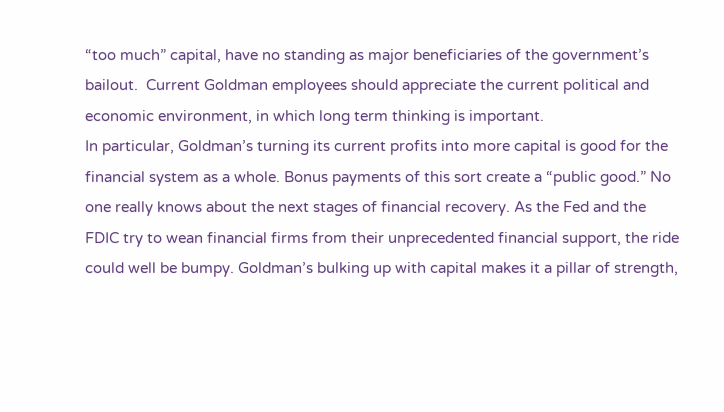“too much” capital, have no standing as major beneficiaries of the government’s bailout.  Current Goldman employees should appreciate the current political and economic environment, in which long term thinking is important.
In particular, Goldman’s turning its current profits into more capital is good for the financial system as a whole. Bonus payments of this sort create a “public good.” No one really knows about the next stages of financial recovery. As the Fed and the FDIC try to wean financial firms from their unprecedented financial support, the ride could well be bumpy. Goldman’s bulking up with capital makes it a pillar of strength,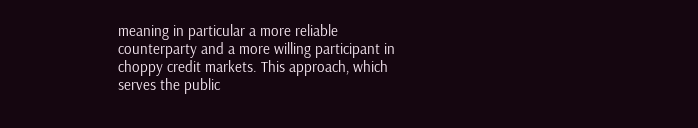meaning in particular a more reliable counterparty and a more willing participant in choppy credit markets. This approach, which serves the public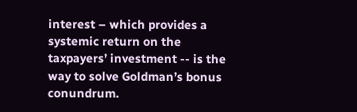interest – which provides a systemic return on the taxpayers’ investment -- is the way to solve Goldman’s bonus conundrum.